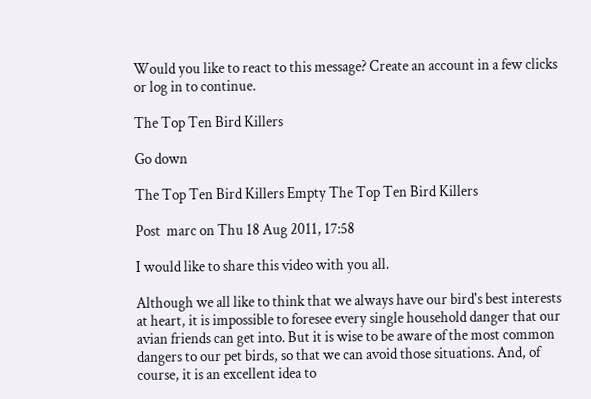Would you like to react to this message? Create an account in a few clicks or log in to continue.

The Top Ten Bird Killers

Go down

The Top Ten Bird Killers Empty The Top Ten Bird Killers

Post  marc on Thu 18 Aug 2011, 17:58

I would like to share this video with you all.

Although we all like to think that we always have our bird's best interests at heart, it is impossible to foresee every single household danger that our avian friends can get into. But it is wise to be aware of the most common dangers to our pet birds, so that we can avoid those situations. And, of course, it is an excellent idea to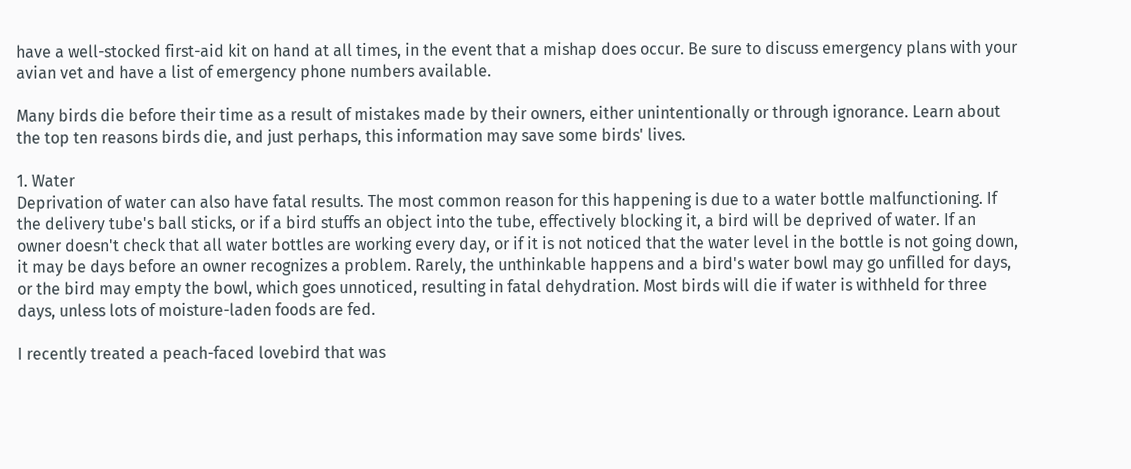have a well-stocked first-aid kit on hand at all times, in the event that a mishap does occur. Be sure to discuss emergency plans with your avian vet and have a list of emergency phone numbers available.

Many birds die before their time as a result of mistakes made by their owners, either unintentionally or through ignorance. Learn about the top ten reasons birds die, and just perhaps, this information may save some birds' lives.

1. Water
Deprivation of water can also have fatal results. The most common reason for this happening is due to a water bottle malfunctioning. If the delivery tube's ball sticks, or if a bird stuffs an object into the tube, effectively blocking it, a bird will be deprived of water. If an owner doesn't check that all water bottles are working every day, or if it is not noticed that the water level in the bottle is not going down, it may be days before an owner recognizes a problem. Rarely, the unthinkable happens and a bird's water bowl may go unfilled for days, or the bird may empty the bowl, which goes unnoticed, resulting in fatal dehydration. Most birds will die if water is withheld for three days, unless lots of moisture-laden foods are fed.

I recently treated a peach-faced lovebird that was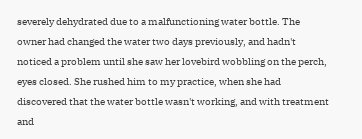severely dehydrated due to a malfunctioning water bottle. The owner had changed the water two days previously, and hadn't noticed a problem until she saw her lovebird wobbling on the perch, eyes closed. She rushed him to my practice, when she had discovered that the water bottle wasn't working, and with treatment and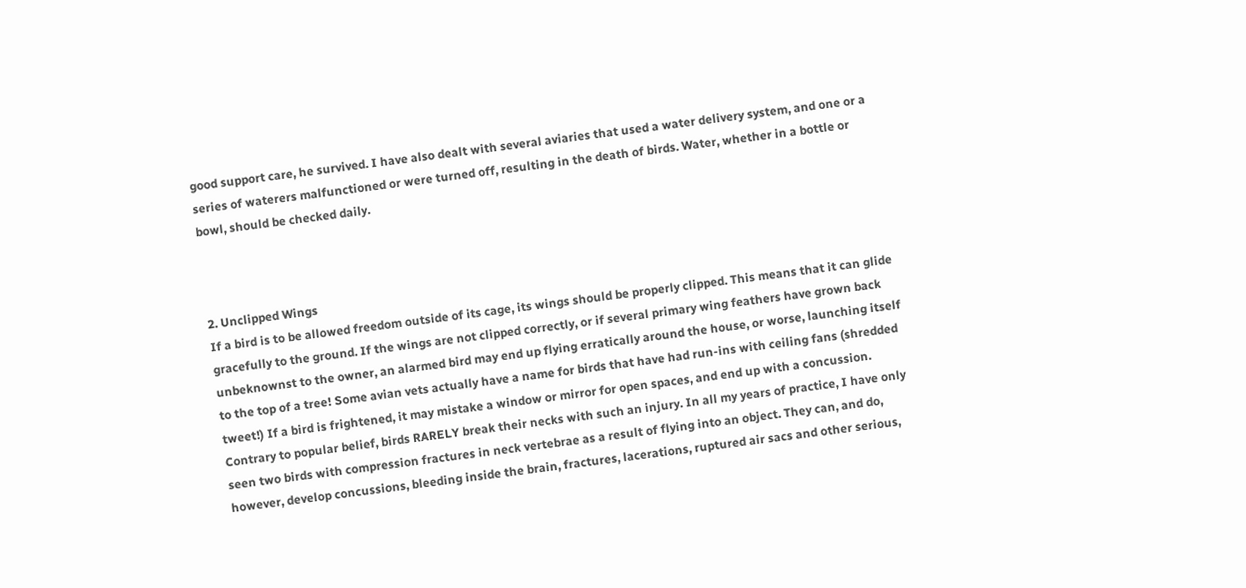good support care, he survived. I have also dealt with several aviaries that used a water delivery system, and one or a series of waterers malfunctioned or were turned off, resulting in the death of birds. Water, whether in a bottle or bowl, should be checked daily.



2. Unclipped Wings
If a bird is to be allowed freedom outside of its cage, its wings should be properly clipped. This means that it can glide gracefully to the ground. If the wings are not clipped correctly, or if several primary wing feathers have grown back unbeknownst to the owner, an alarmed bird may end up flying erratically around the house, or worse, launching itself to the top of a tree! Some avian vets actually have a name for birds that have had run-ins with ceiling fans (shredded tweet!) If a bird is frightened, it may mistake a window or mirror for open spaces, and end up with a concussion. Contrary to popular belief, birds RARELY break their necks with such an injury. In all my years of practice, I have only seen two birds with compression fractures in neck vertebrae as a result of flying into an object. They can, and do, however, develop concussions, bleeding inside the brain, fractures, lacerations, ruptured air sacs and other serious,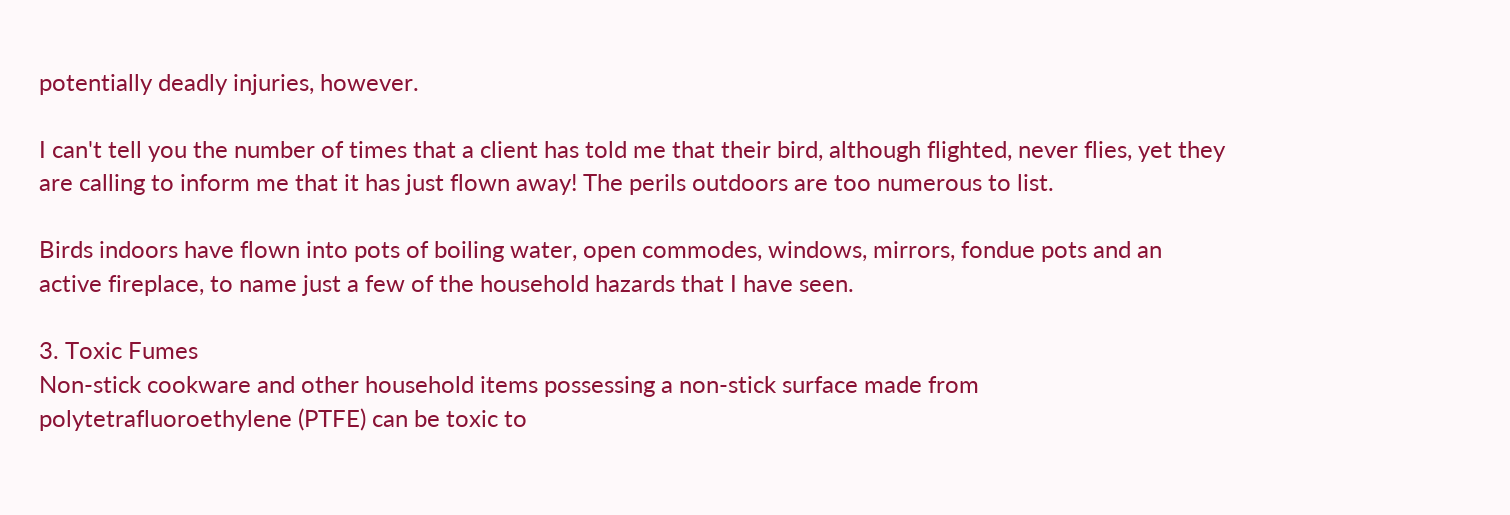potentially deadly injuries, however.

I can't tell you the number of times that a client has told me that their bird, although flighted, never flies, yet they are calling to inform me that it has just flown away! The perils outdoors are too numerous to list.

Birds indoors have flown into pots of boiling water, open commodes, windows, mirrors, fondue pots and an active fireplace, to name just a few of the household hazards that I have seen.

3. Toxic Fumes
Non-stick cookware and other household items possessing a non-stick surface made from polytetrafluoroethylene (PTFE) can be toxic to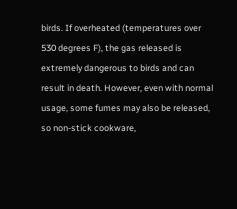birds. If overheated (temperatures over 530 degrees F), the gas released is extremely dangerous to birds and can result in death. However, even with normal usage, some fumes may also be released, so non-stick cookware,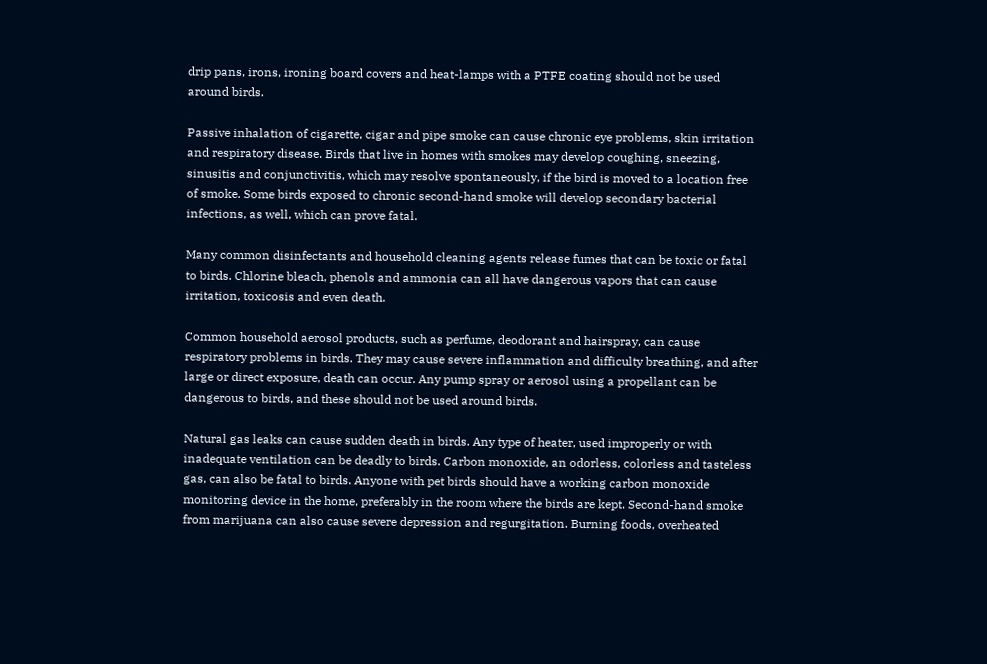drip pans, irons, ironing board covers and heat-lamps with a PTFE coating should not be used around birds.

Passive inhalation of cigarette, cigar and pipe smoke can cause chronic eye problems, skin irritation and respiratory disease. Birds that live in homes with smokes may develop coughing, sneezing, sinusitis and conjunctivitis, which may resolve spontaneously, if the bird is moved to a location free of smoke. Some birds exposed to chronic second-hand smoke will develop secondary bacterial infections, as well, which can prove fatal.

Many common disinfectants and household cleaning agents release fumes that can be toxic or fatal to birds. Chlorine bleach, phenols and ammonia can all have dangerous vapors that can cause irritation, toxicosis and even death.

Common household aerosol products, such as perfume, deodorant and hairspray, can cause respiratory problems in birds. They may cause severe inflammation and difficulty breathing, and after large or direct exposure, death can occur. Any pump spray or aerosol using a propellant can be dangerous to birds, and these should not be used around birds.

Natural gas leaks can cause sudden death in birds. Any type of heater, used improperly or with inadequate ventilation can be deadly to birds. Carbon monoxide, an odorless, colorless and tasteless gas, can also be fatal to birds. Anyone with pet birds should have a working carbon monoxide monitoring device in the home, preferably in the room where the birds are kept. Second-hand smoke from marijuana can also cause severe depression and regurgitation. Burning foods, overheated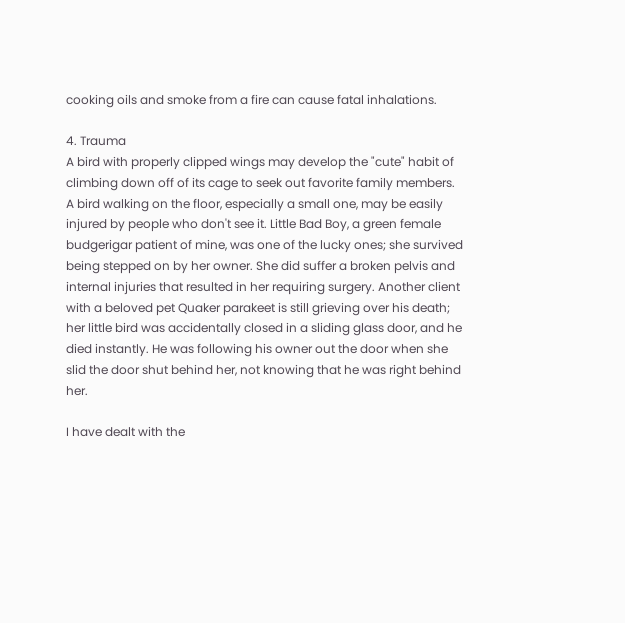cooking oils and smoke from a fire can cause fatal inhalations.

4. Trauma
A bird with properly clipped wings may develop the "cute" habit of climbing down off of its cage to seek out favorite family members. A bird walking on the floor, especially a small one, may be easily injured by people who don't see it. Little Bad Boy, a green female budgerigar patient of mine, was one of the lucky ones; she survived being stepped on by her owner. She did suffer a broken pelvis and internal injuries that resulted in her requiring surgery. Another client with a beloved pet Quaker parakeet is still grieving over his death; her little bird was accidentally closed in a sliding glass door, and he died instantly. He was following his owner out the door when she slid the door shut behind her, not knowing that he was right behind her.

I have dealt with the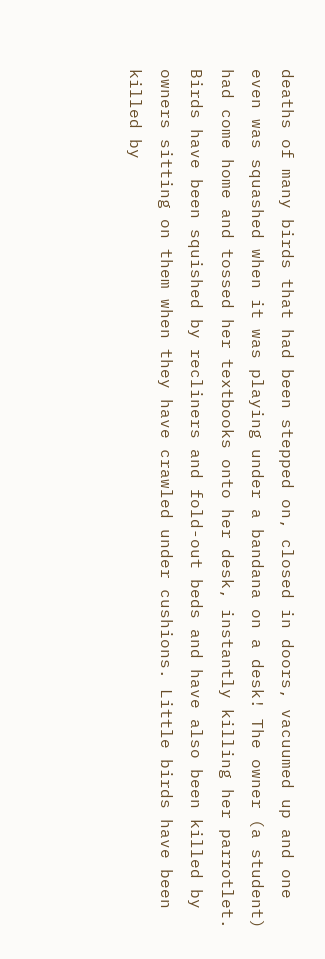deaths of many birds that had been stepped on, closed in doors, vacuumed up and one even was squashed when it was playing under a bandana on a desk! The owner (a student) had come home and tossed her textbooks onto her desk, instantly killing her parrotlet. Birds have been squished by recliners and fold-out beds and have also been killed by owners sitting on them when they have crawled under cushions. Little birds have been killed by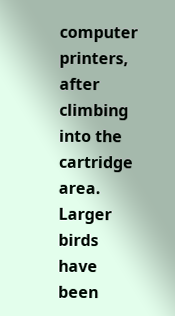computer printers, after climbing into the cartridge area. Larger birds have been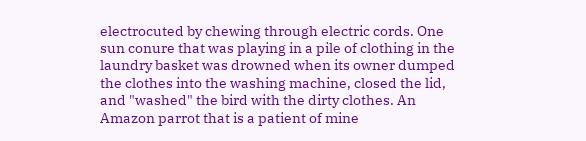electrocuted by chewing through electric cords. One sun conure that was playing in a pile of clothing in the laundry basket was drowned when its owner dumped the clothes into the washing machine, closed the lid, and "washed" the bird with the dirty clothes. An Amazon parrot that is a patient of mine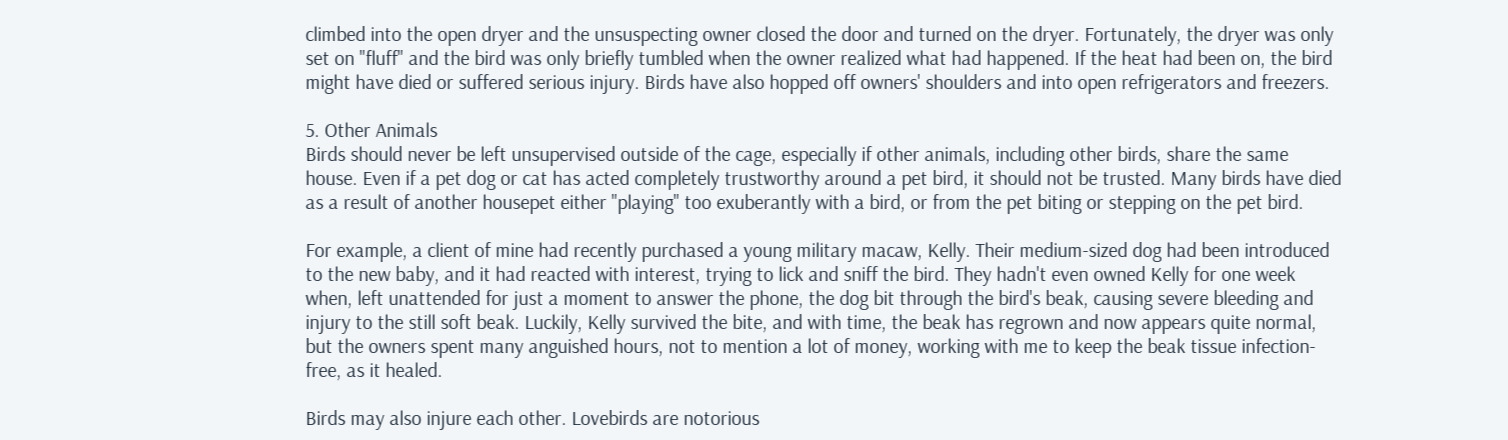climbed into the open dryer and the unsuspecting owner closed the door and turned on the dryer. Fortunately, the dryer was only set on "fluff" and the bird was only briefly tumbled when the owner realized what had happened. If the heat had been on, the bird might have died or suffered serious injury. Birds have also hopped off owners' shoulders and into open refrigerators and freezers.

5. Other Animals
Birds should never be left unsupervised outside of the cage, especially if other animals, including other birds, share the same house. Even if a pet dog or cat has acted completely trustworthy around a pet bird, it should not be trusted. Many birds have died as a result of another housepet either "playing" too exuberantly with a bird, or from the pet biting or stepping on the pet bird.

For example, a client of mine had recently purchased a young military macaw, Kelly. Their medium-sized dog had been introduced to the new baby, and it had reacted with interest, trying to lick and sniff the bird. They hadn't even owned Kelly for one week when, left unattended for just a moment to answer the phone, the dog bit through the bird's beak, causing severe bleeding and injury to the still soft beak. Luckily, Kelly survived the bite, and with time, the beak has regrown and now appears quite normal, but the owners spent many anguished hours, not to mention a lot of money, working with me to keep the beak tissue infection-free, as it healed.

Birds may also injure each other. Lovebirds are notorious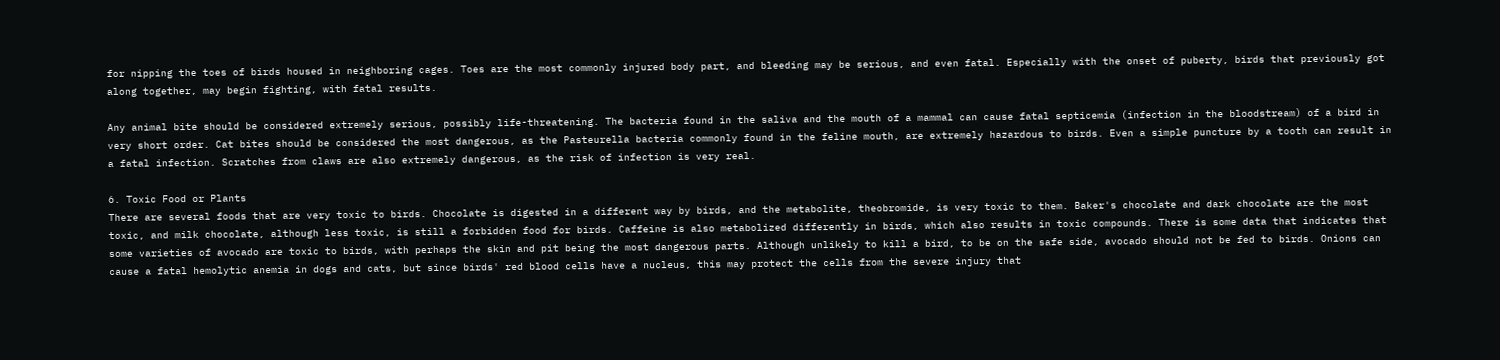for nipping the toes of birds housed in neighboring cages. Toes are the most commonly injured body part, and bleeding may be serious, and even fatal. Especially with the onset of puberty, birds that previously got along together, may begin fighting, with fatal results.

Any animal bite should be considered extremely serious, possibly life-threatening. The bacteria found in the saliva and the mouth of a mammal can cause fatal septicemia (infection in the bloodstream) of a bird in very short order. Cat bites should be considered the most dangerous, as the Pasteurella bacteria commonly found in the feline mouth, are extremely hazardous to birds. Even a simple puncture by a tooth can result in a fatal infection. Scratches from claws are also extremely dangerous, as the risk of infection is very real.

6. Toxic Food or Plants
There are several foods that are very toxic to birds. Chocolate is digested in a different way by birds, and the metabolite, theobromide, is very toxic to them. Baker's chocolate and dark chocolate are the most toxic, and milk chocolate, although less toxic, is still a forbidden food for birds. Caffeine is also metabolized differently in birds, which also results in toxic compounds. There is some data that indicates that some varieties of avocado are toxic to birds, with perhaps the skin and pit being the most dangerous parts. Although unlikely to kill a bird, to be on the safe side, avocado should not be fed to birds. Onions can cause a fatal hemolytic anemia in dogs and cats, but since birds' red blood cells have a nucleus, this may protect the cells from the severe injury that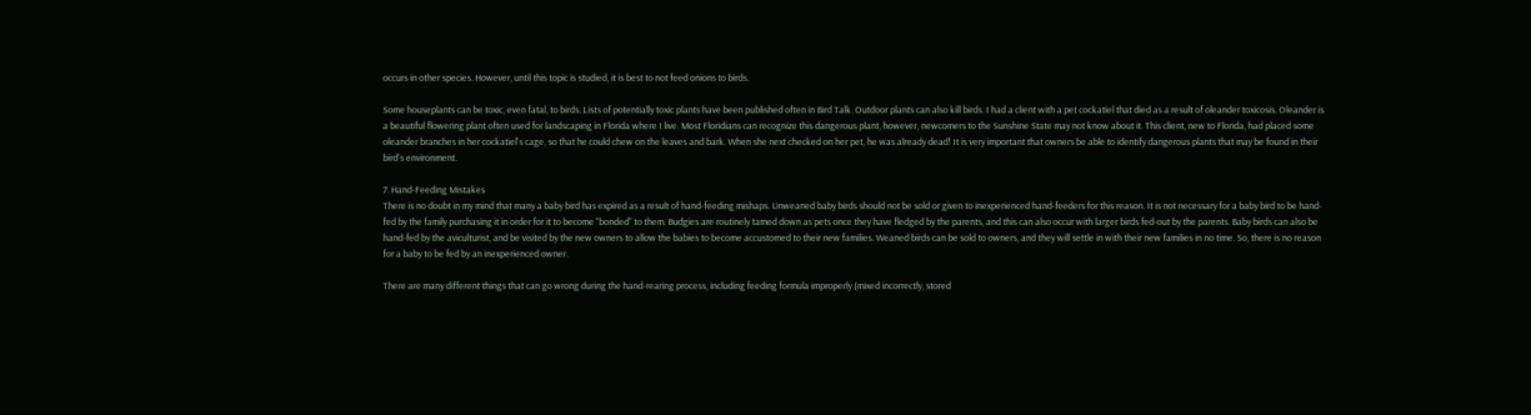occurs in other species. However, until this topic is studied, it is best to not feed onions to birds.

Some houseplants can be toxic, even fatal, to birds. Lists of potentially toxic plants have been published often in Bird Talk. Outdoor plants can also kill birds. I had a client with a pet cockatiel that died as a result of oleander toxicosis. Oleander is a beautiful flowering plant often used for landscaping in Florida where I live. Most Floridians can recognize this dangerous plant, however, newcomers to the Sunshine State may not know about it. This client, new to Florida, had placed some oleander branches in her cockatiel's cage, so that he could chew on the leaves and bark. When she next checked on her pet, he was already dead! It is very important that owners be able to identify dangerous plants that may be found in their bird's environment.

7. Hand-Feeding Mistakes
There is no doubt in my mind that many a baby bird has expired as a result of hand-feeding mishaps. Unweaned baby birds should not be sold or given to inexperienced hand-feeders for this reason. It is not necessary for a baby bird to be hand-fed by the family purchasing it in order for it to become "bonded" to them. Budgies are routinely tamed down as pets once they have fledged by the parents, and this can also occur with larger birds fed-out by the parents. Baby birds can also be hand-fed by the aviculturist, and be visited by the new owners to allow the babies to become accustomed to their new families. Weaned birds can be sold to owners, and they will settle in with their new families in no time. So, there is no reason for a baby to be fed by an inexperienced owner.

There are many different things that can go wrong during the hand-rearing process, including feeding formula improperly (mixed incorrectly, stored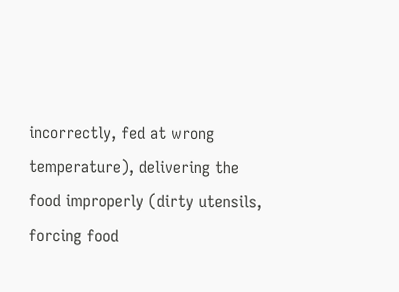incorrectly, fed at wrong temperature), delivering the food improperly (dirty utensils, forcing food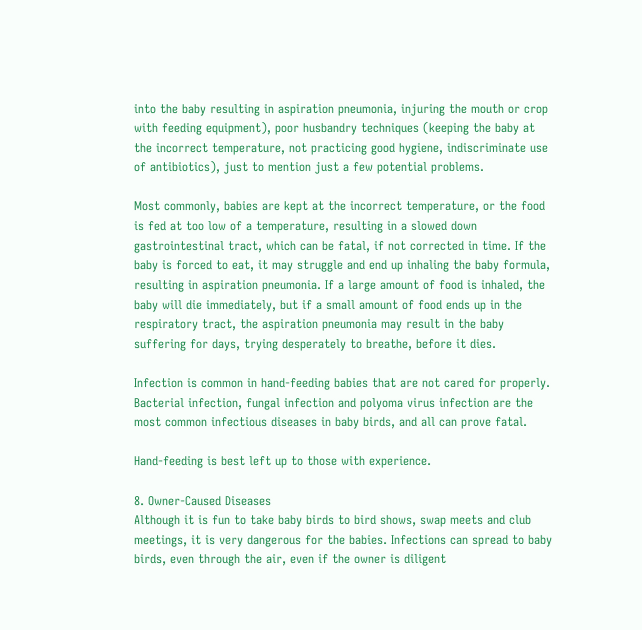into the baby resulting in aspiration pneumonia, injuring the mouth or crop with feeding equipment), poor husbandry techniques (keeping the baby at the incorrect temperature, not practicing good hygiene, indiscriminate use of antibiotics), just to mention just a few potential problems.

Most commonly, babies are kept at the incorrect temperature, or the food is fed at too low of a temperature, resulting in a slowed down gastrointestinal tract, which can be fatal, if not corrected in time. If the baby is forced to eat, it may struggle and end up inhaling the baby formula, resulting in aspiration pneumonia. If a large amount of food is inhaled, the baby will die immediately, but if a small amount of food ends up in the respiratory tract, the aspiration pneumonia may result in the baby suffering for days, trying desperately to breathe, before it dies.

Infection is common in hand-feeding babies that are not cared for properly. Bacterial infection, fungal infection and polyoma virus infection are the most common infectious diseases in baby birds, and all can prove fatal.

Hand-feeding is best left up to those with experience.

8. Owner-Caused Diseases
Although it is fun to take baby birds to bird shows, swap meets and club meetings, it is very dangerous for the babies. Infections can spread to baby birds, even through the air, even if the owner is diligent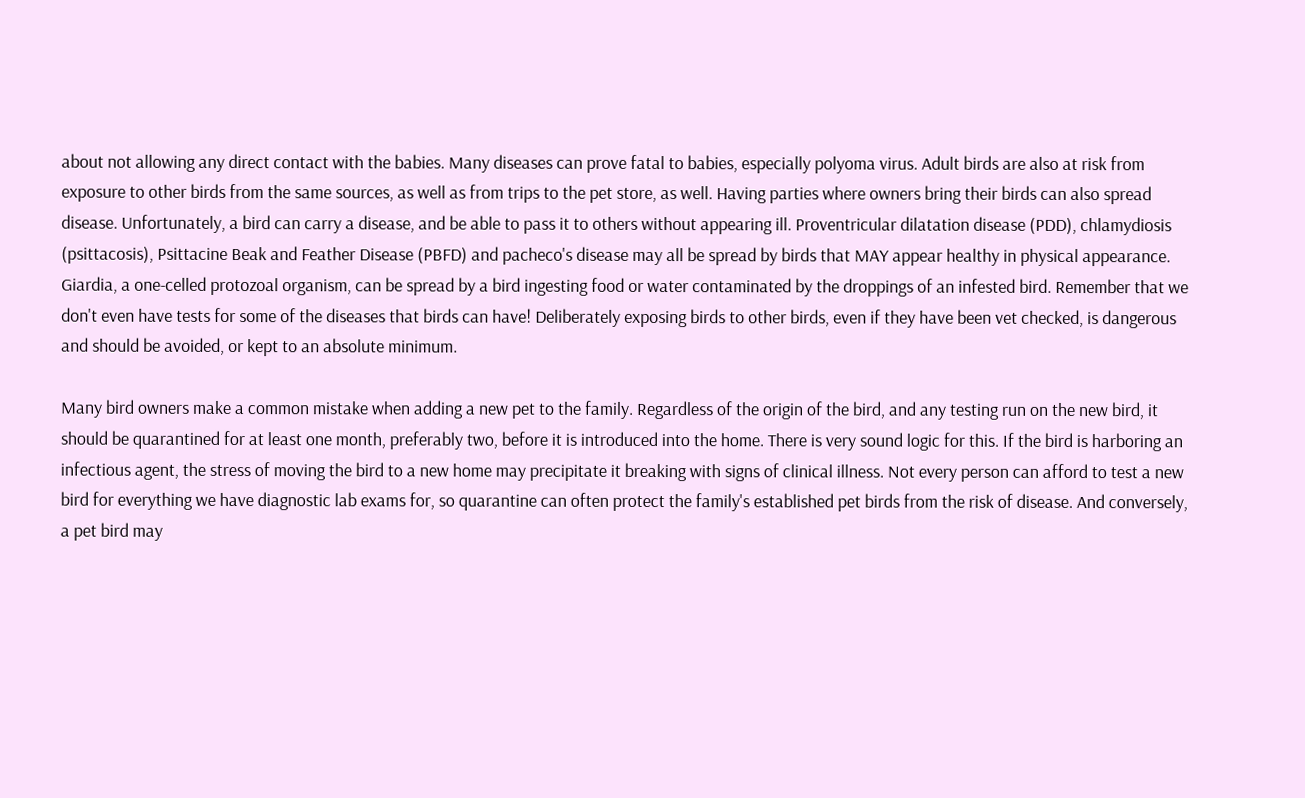about not allowing any direct contact with the babies. Many diseases can prove fatal to babies, especially polyoma virus. Adult birds are also at risk from exposure to other birds from the same sources, as well as from trips to the pet store, as well. Having parties where owners bring their birds can also spread disease. Unfortunately, a bird can carry a disease, and be able to pass it to others without appearing ill. Proventricular dilatation disease (PDD), chlamydiosis (psittacosis), Psittacine Beak and Feather Disease (PBFD) and pacheco's disease may all be spread by birds that MAY appear healthy in physical appearance. Giardia, a one-celled protozoal organism, can be spread by a bird ingesting food or water contaminated by the droppings of an infested bird. Remember that we don't even have tests for some of the diseases that birds can have! Deliberately exposing birds to other birds, even if they have been vet checked, is dangerous and should be avoided, or kept to an absolute minimum.

Many bird owners make a common mistake when adding a new pet to the family. Regardless of the origin of the bird, and any testing run on the new bird, it should be quarantined for at least one month, preferably two, before it is introduced into the home. There is very sound logic for this. If the bird is harboring an infectious agent, the stress of moving the bird to a new home may precipitate it breaking with signs of clinical illness. Not every person can afford to test a new bird for everything we have diagnostic lab exams for, so quarantine can often protect the family's established pet birds from the risk of disease. And conversely, a pet bird may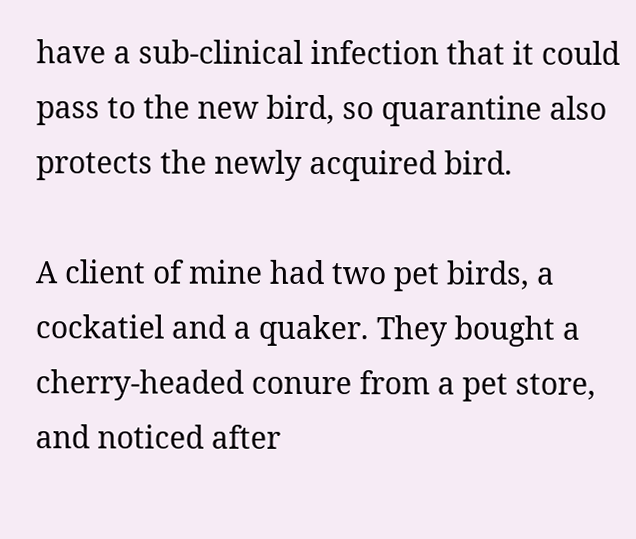have a sub-clinical infection that it could pass to the new bird, so quarantine also protects the newly acquired bird.

A client of mine had two pet birds, a cockatiel and a quaker. They bought a cherry-headed conure from a pet store, and noticed after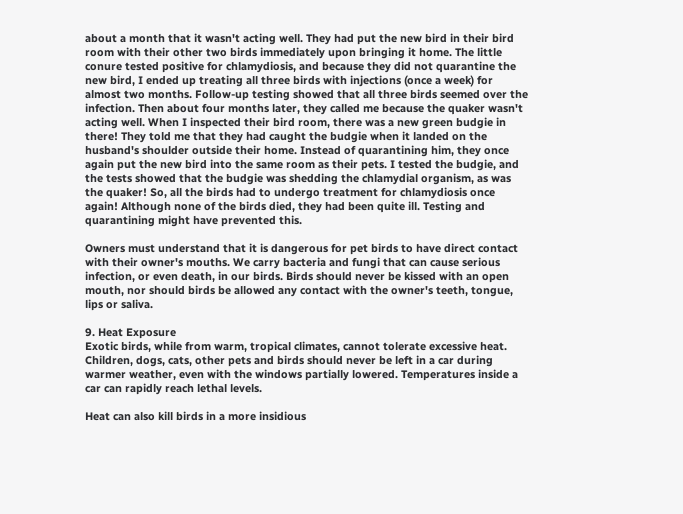about a month that it wasn't acting well. They had put the new bird in their bird room with their other two birds immediately upon bringing it home. The little conure tested positive for chlamydiosis, and because they did not quarantine the new bird, I ended up treating all three birds with injections (once a week) for almost two months. Follow-up testing showed that all three birds seemed over the infection. Then about four months later, they called me because the quaker wasn't acting well. When I inspected their bird room, there was a new green budgie in there! They told me that they had caught the budgie when it landed on the husband's shoulder outside their home. Instead of quarantining him, they once again put the new bird into the same room as their pets. I tested the budgie, and the tests showed that the budgie was shedding the chlamydial organism, as was the quaker! So, all the birds had to undergo treatment for chlamydiosis once again! Although none of the birds died, they had been quite ill. Testing and quarantining might have prevented this.

Owners must understand that it is dangerous for pet birds to have direct contact with their owner's mouths. We carry bacteria and fungi that can cause serious infection, or even death, in our birds. Birds should never be kissed with an open mouth, nor should birds be allowed any contact with the owner's teeth, tongue, lips or saliva.

9. Heat Exposure
Exotic birds, while from warm, tropical climates, cannot tolerate excessive heat. Children, dogs, cats, other pets and birds should never be left in a car during warmer weather, even with the windows partially lowered. Temperatures inside a car can rapidly reach lethal levels.

Heat can also kill birds in a more insidious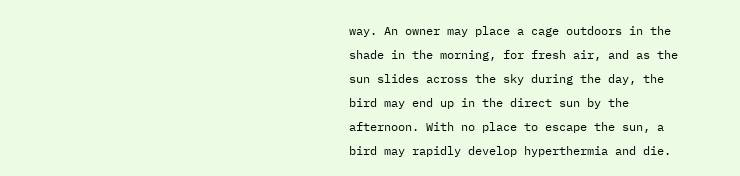way. An owner may place a cage outdoors in the shade in the morning, for fresh air, and as the sun slides across the sky during the day, the bird may end up in the direct sun by the afternoon. With no place to escape the sun, a bird may rapidly develop hyperthermia and die.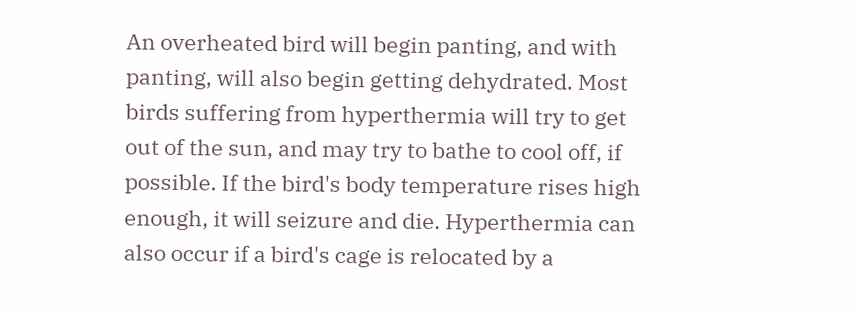An overheated bird will begin panting, and with panting, will also begin getting dehydrated. Most birds suffering from hyperthermia will try to get out of the sun, and may try to bathe to cool off, if possible. If the bird's body temperature rises high enough, it will seizure and die. Hyperthermia can also occur if a bird's cage is relocated by a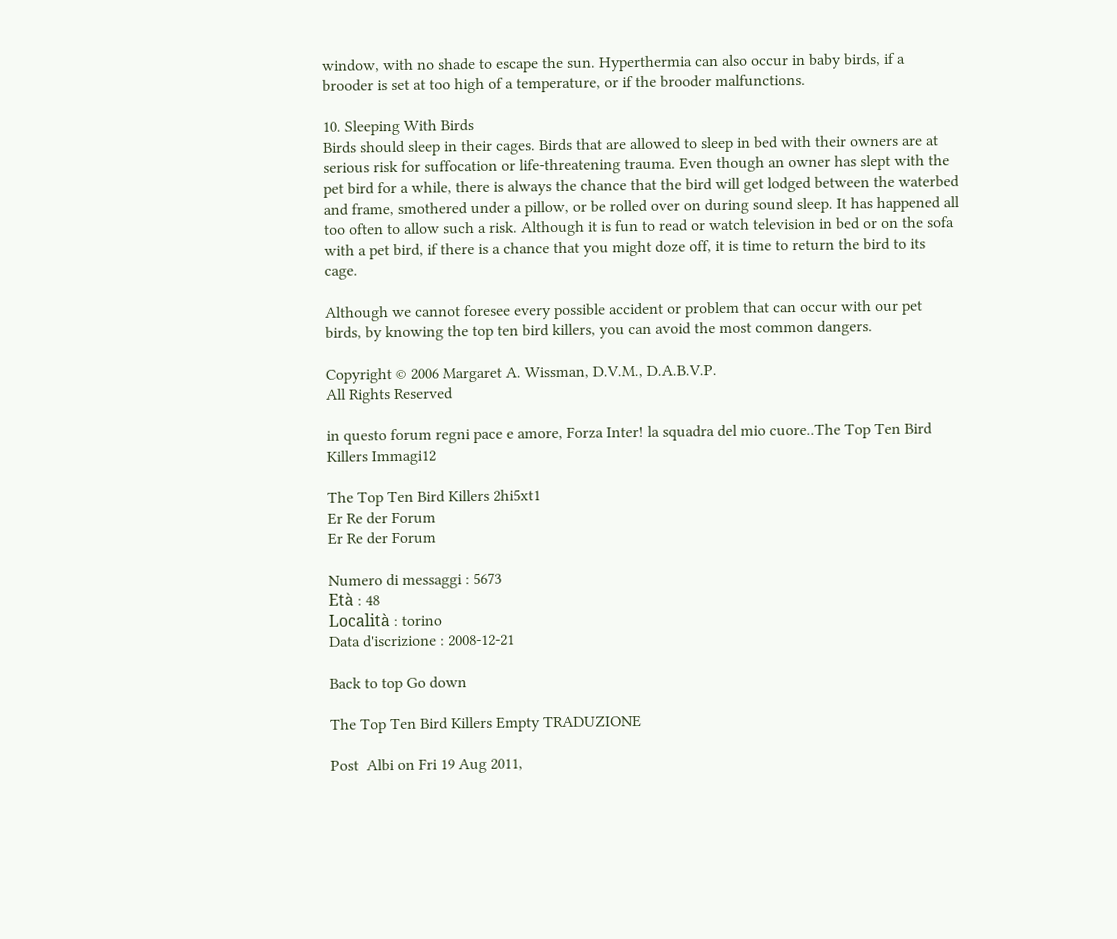window, with no shade to escape the sun. Hyperthermia can also occur in baby birds, if a brooder is set at too high of a temperature, or if the brooder malfunctions.

10. Sleeping With Birds
Birds should sleep in their cages. Birds that are allowed to sleep in bed with their owners are at serious risk for suffocation or life-threatening trauma. Even though an owner has slept with the pet bird for a while, there is always the chance that the bird will get lodged between the waterbed and frame, smothered under a pillow, or be rolled over on during sound sleep. It has happened all too often to allow such a risk. Although it is fun to read or watch television in bed or on the sofa with a pet bird, if there is a chance that you might doze off, it is time to return the bird to its cage.

Although we cannot foresee every possible accident or problem that can occur with our pet birds, by knowing the top ten bird killers, you can avoid the most common dangers.

Copyright © 2006 Margaret A. Wissman, D.V.M., D.A.B.V.P.
All Rights Reserved

in questo forum regni pace e amore, Forza Inter! la squadra del mio cuore..The Top Ten Bird Killers Immagi12

The Top Ten Bird Killers 2hi5xt1
Er Re der Forum
Er Re der Forum

Numero di messaggi : 5673
Età : 48
Località : torino
Data d'iscrizione : 2008-12-21

Back to top Go down

The Top Ten Bird Killers Empty TRADUZIONE

Post  Albi on Fri 19 Aug 2011,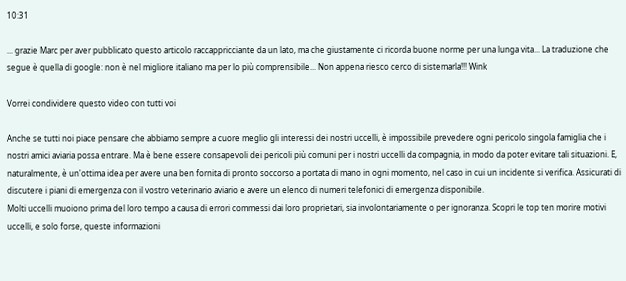10:31

... grazie Marc per aver pubblicato questo articolo raccappricciante da un lato, ma che giustamente ci ricorda buone norme per una lunga vita... La traduzione che segue è quella di google: non è nel migliore italiano ma per lo più comprensibile... Non appena riesco cerco di sistemarla!!! Wink

Vorrei condividere questo video con tutti voi

Anche se tutti noi piace pensare che abbiamo sempre a cuore meglio gli interessi dei nostri uccelli, è impossibile prevedere ogni pericolo singola famiglia che i nostri amici aviaria possa entrare. Ma è bene essere consapevoli dei pericoli più comuni per i nostri uccelli da compagnia, in modo da poter evitare tali situazioni. E, naturalmente, è un'ottima idea per avere una ben fornita di pronto soccorso a portata di mano in ogni momento, nel caso in cui un incidente si verifica. Assicurati di discutere i piani di emergenza con il vostro veterinario aviario e avere un elenco di numeri telefonici di emergenza disponibile.
Molti uccelli muoiono prima del loro tempo a causa di errori commessi dai loro proprietari, sia involontariamente o per ignoranza. Scopri le top ten morire motivi uccelli, e solo forse, queste informazioni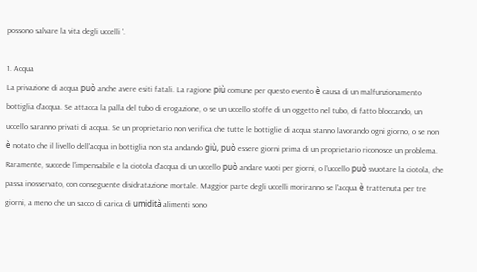possono salvare la vita degli uccelli '.

1. Acqua
La privazione di acqua può anche avere esiti fatali. La ragione più comune per questo evento è causa di un malfunzionamento bottiglia d'acqua. Se attacca la palla del tubo di erogazione, o se un uccello stoffe di un oggetto nel tubo, di fatto bloccando, un uccello saranno privati di acqua. Se un proprietario non verifica che tutte le bottiglie di acqua stanno lavorando ogni giorno, o se non è notato che il livello dell'acqua in bottiglia non sta andando giù, può essere giorni prima di un proprietario riconosce un problema. Raramente, succede l'impensabile e la ciotola d'acqua di un uccello può andare vuoti per giorni, o l'uccello può svuotare la ciotola, che passa inosservato, con conseguente disidratazione mortale. Maggior parte degli uccelli moriranno se l'acqua è trattenuta per tre giorni, a meno che un sacco di carica di umidità alimenti sono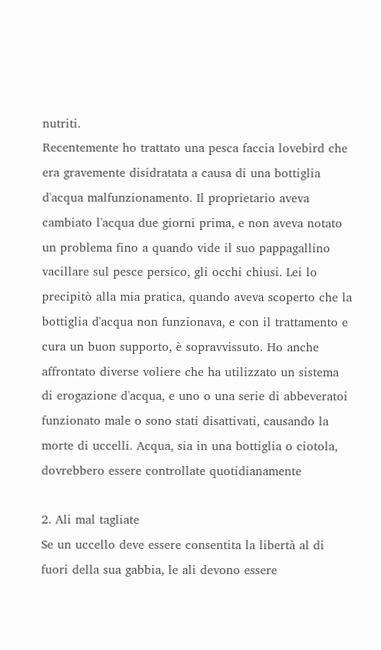nutriti.
Recentemente ho trattato una pesca faccia lovebird che era gravemente disidratata a causa di una bottiglia d'acqua malfunzionamento. Il proprietario aveva cambiato l'acqua due giorni prima, e non aveva notato un problema fino a quando vide il suo pappagallino vacillare sul pesce persico, gli occhi chiusi. Lei lo precipitò alla mia pratica, quando aveva scoperto che la bottiglia d'acqua non funzionava, e con il trattamento e cura un buon supporto, è sopravvissuto. Ho anche affrontato diverse voliere che ha utilizzato un sistema di erogazione d'acqua, e uno o una serie di abbeveratoi funzionato male o sono stati disattivati, causando la morte di uccelli. Acqua, sia in una bottiglia o ciotola, dovrebbero essere controllate quotidianamente

2. Ali mal tagliate
Se un uccello deve essere consentita la libertà al di fuori della sua gabbia, le ali devono essere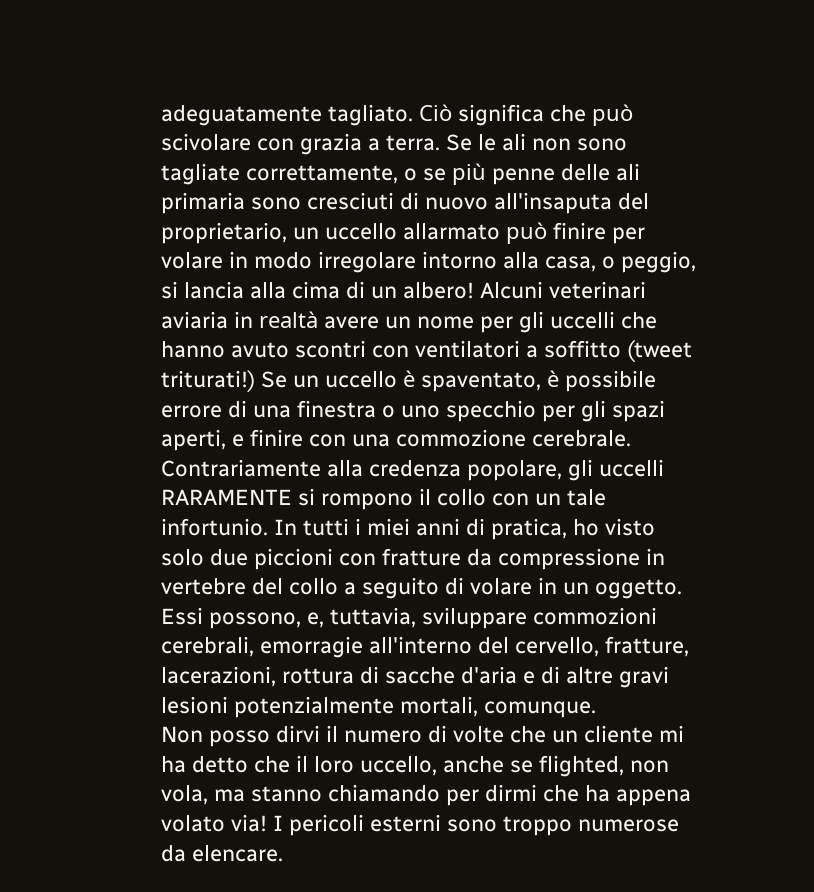adeguatamente tagliato. Ciò significa che può scivolare con grazia a terra. Se le ali non sono tagliate correttamente, o se più penne delle ali primaria sono cresciuti di nuovo all'insaputa del proprietario, un uccello allarmato può finire per volare in modo irregolare intorno alla casa, o peggio, si lancia alla cima di un albero! Alcuni veterinari aviaria in realtà avere un nome per gli uccelli che hanno avuto scontri con ventilatori a soffitto (tweet triturati!) Se un uccello è spaventato, è possibile errore di una finestra o uno specchio per gli spazi aperti, e finire con una commozione cerebrale. Contrariamente alla credenza popolare, gli uccelli RARAMENTE si rompono il collo con un tale infortunio. In tutti i miei anni di pratica, ho visto solo due piccioni con fratture da compressione in vertebre del collo a seguito di volare in un oggetto. Essi possono, e, tuttavia, sviluppare commozioni cerebrali, emorragie all'interno del cervello, fratture, lacerazioni, rottura di sacche d'aria e di altre gravi lesioni potenzialmente mortali, comunque.
Non posso dirvi il numero di volte che un cliente mi ha detto che il loro uccello, anche se flighted, non vola, ma stanno chiamando per dirmi che ha appena volato via! I pericoli esterni sono troppo numerose da elencare.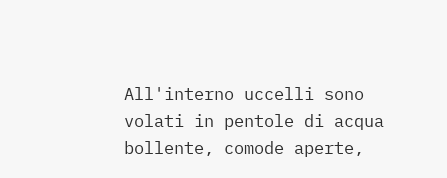All'interno uccelli sono volati in pentole di acqua bollente, comode aperte,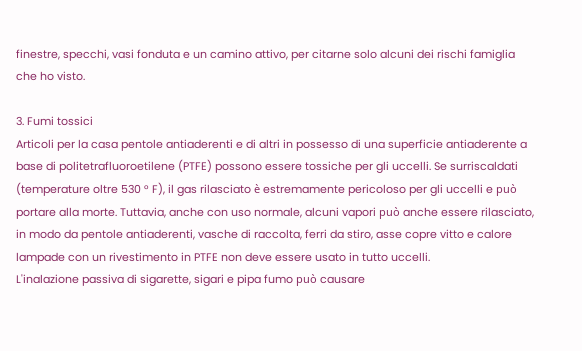finestre, specchi, vasi fonduta e un camino attivo, per citarne solo alcuni dei rischi famiglia che ho visto.

3. Fumi tossici
Articoli per la casa pentole antiaderenti e di altri in possesso di una superficie antiaderente a base di politetrafluoroetilene (PTFE) possono essere tossiche per gli uccelli. Se surriscaldati (temperature oltre 530 ° F), il gas rilasciato è estremamente pericoloso per gli uccelli e può portare alla morte. Tuttavia, anche con uso normale, alcuni vapori può anche essere rilasciato, in modo da pentole antiaderenti, vasche di raccolta, ferri da stiro, asse copre vitto e calore lampade con un rivestimento in PTFE non deve essere usato in tutto uccelli.
L'inalazione passiva di sigarette, sigari e pipa fumo può causare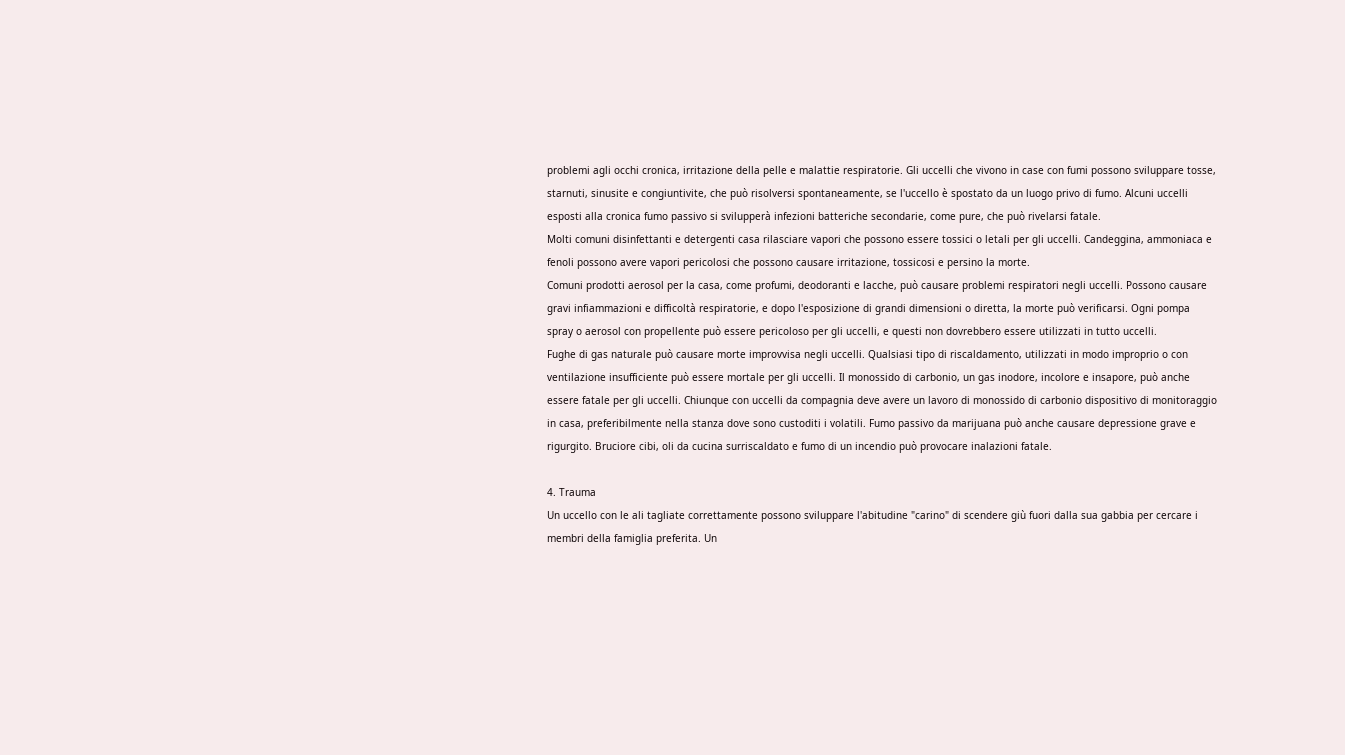problemi agli occhi cronica, irritazione della pelle e malattie respiratorie. Gli uccelli che vivono in case con fumi possono sviluppare tosse, starnuti, sinusite e congiuntivite, che può risolversi spontaneamente, se l'uccello è spostato da un luogo privo di fumo. Alcuni uccelli esposti alla cronica fumo passivo si svilupperà infezioni batteriche secondarie, come pure, che può rivelarsi fatale.
Molti comuni disinfettanti e detergenti casa rilasciare vapori che possono essere tossici o letali per gli uccelli. Candeggina, ammoniaca e fenoli possono avere vapori pericolosi che possono causare irritazione, tossicosi e persino la morte.
Comuni prodotti aerosol per la casa, come profumi, deodoranti e lacche, può causare problemi respiratori negli uccelli. Possono causare gravi infiammazioni e difficoltà respiratorie, e dopo l'esposizione di grandi dimensioni o diretta, la morte può verificarsi. Ogni pompa spray o aerosol con propellente può essere pericoloso per gli uccelli, e questi non dovrebbero essere utilizzati in tutto uccelli.
Fughe di gas naturale può causare morte improvvisa negli uccelli. Qualsiasi tipo di riscaldamento, utilizzati in modo improprio o con ventilazione insufficiente può essere mortale per gli uccelli. Il monossido di carbonio, un gas inodore, incolore e insapore, può anche essere fatale per gli uccelli. Chiunque con uccelli da compagnia deve avere un lavoro di monossido di carbonio dispositivo di monitoraggio in casa, preferibilmente nella stanza dove sono custoditi i volatili. Fumo passivo da marijuana può anche causare depressione grave e rigurgito. Bruciore cibi, oli da cucina surriscaldato e fumo di un incendio può provocare inalazioni fatale.

4. Trauma
Un uccello con le ali tagliate correttamente possono sviluppare l'abitudine "carino" di scendere giù fuori dalla sua gabbia per cercare i membri della famiglia preferita. Un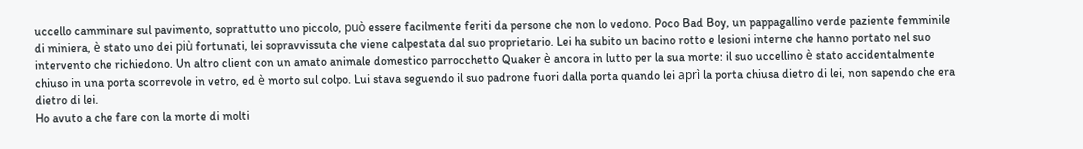uccello camminare sul pavimento, soprattutto uno piccolo, può essere facilmente feriti da persone che non lo vedono. Poco Bad Boy, un pappagallino verde paziente femminile di miniera, è stato uno dei più fortunati, lei sopravvissuta che viene calpestata dal suo proprietario. Lei ha subito un bacino rotto e lesioni interne che hanno portato nel suo intervento che richiedono. Un altro client con un amato animale domestico parrocchetto Quaker è ancora in lutto per la sua morte: il suo uccellino è stato accidentalmente chiuso in una porta scorrevole in vetro, ed è morto sul colpo. Lui stava seguendo il suo padrone fuori dalla porta quando lei aprì la porta chiusa dietro di lei, non sapendo che era dietro di lei.
Ho avuto a che fare con la morte di molti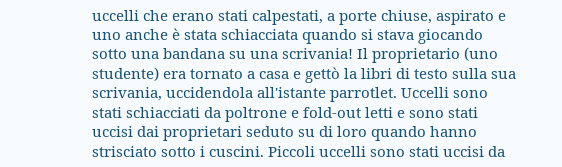uccelli che erano stati calpestati, a porte chiuse, aspirato e uno anche è stata schiacciata quando si stava giocando sotto una bandana su una scrivania! Il proprietario (uno studente) era tornato a casa e gettò la libri di testo sulla sua scrivania, uccidendola all'istante parrotlet. Uccelli sono stati schiacciati da poltrone e fold-out letti e sono stati uccisi dai proprietari seduto su di loro quando hanno strisciato sotto i cuscini. Piccoli uccelli sono stati uccisi da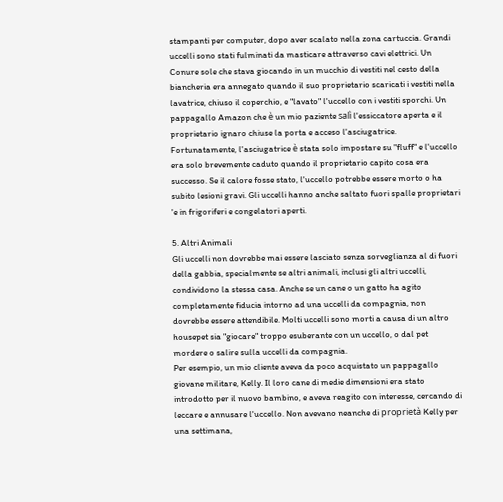stampanti per computer, dopo aver scalato nella zona cartuccia. Grandi uccelli sono stati fulminati da masticare attraverso cavi elettrici. Un Conure sole che stava giocando in un mucchio di vestiti nel cesto della biancheria era annegato quando il suo proprietario scaricati i vestiti nella lavatrice, chiuso il coperchio, e "lavato" l'uccello con i vestiti sporchi. Un pappagallo Amazon che è un mio paziente salì l'essiccatore aperta e il proprietario ignaro chiuse la porta e acceso l'asciugatrice. Fortunatamente, l'asciugatrice è stata solo impostare su "fluff" e l'uccello era solo brevemente caduto quando il proprietario capito cosa era successo. Se il calore fosse stato, l'uccello potrebbe essere morto o ha subito lesioni gravi. Gli uccelli hanno anche saltato fuori spalle proprietari 'e in frigoriferi e congelatori aperti.

5. Altri Animali
Gli uccelli non dovrebbe mai essere lasciato senza sorveglianza al di fuori della gabbia, specialmente se altri animali, inclusi gli altri uccelli, condividono la stessa casa. Anche se un cane o un gatto ha agito completamente fiducia intorno ad una uccelli da compagnia, non dovrebbe essere attendibile. Molti uccelli sono morti a causa di un altro housepet sia "giocare" troppo esuberante con un uccello, o dal pet mordere o salire sulla uccelli da compagnia.
Per esempio, un mio cliente aveva da poco acquistato un pappagallo giovane militare, Kelly. Il loro cane di medie dimensioni era stato introdotto per il nuovo bambino, e aveva reagito con interesse, cercando di leccare e annusare l'uccello. Non avevano neanche di proprietà Kelly per una settimana,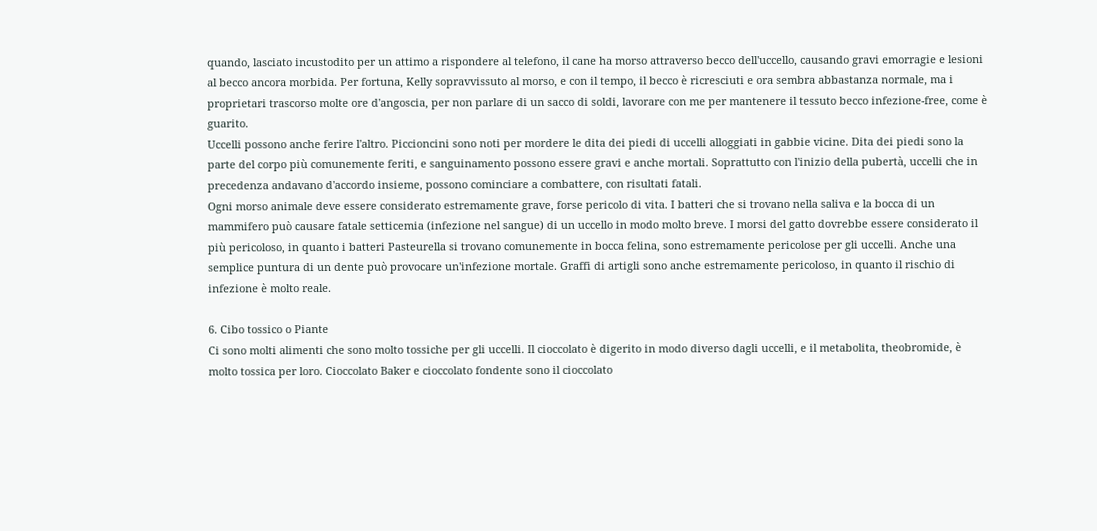quando, lasciato incustodito per un attimo a rispondere al telefono, il cane ha morso attraverso becco dell'uccello, causando gravi emorragie e lesioni al becco ancora morbida. Per fortuna, Kelly sopravvissuto al morso, e con il tempo, il becco è ricresciuti e ora sembra abbastanza normale, ma i proprietari trascorso molte ore d'angoscia, per non parlare di un sacco di soldi, lavorare con me per mantenere il tessuto becco infezione-free, come è guarito.
Uccelli possono anche ferire l'altro. Piccioncini sono noti per mordere le dita dei piedi di uccelli alloggiati in gabbie vicine. Dita dei piedi sono la parte del corpo più comunemente feriti, e sanguinamento possono essere gravi e anche mortali. Soprattutto con l'inizio della pubertà, uccelli che in precedenza andavano d'accordo insieme, possono cominciare a combattere, con risultati fatali.
Ogni morso animale deve essere considerato estremamente grave, forse pericolo di vita. I batteri che si trovano nella saliva e la bocca di un mammifero può causare fatale setticemia (infezione nel sangue) di un uccello in modo molto breve. I morsi del gatto dovrebbe essere considerato il più pericoloso, in quanto i batteri Pasteurella si trovano comunemente in bocca felina, sono estremamente pericolose per gli uccelli. Anche una semplice puntura di un dente può provocare un'infezione mortale. Graffi di artigli sono anche estremamente pericoloso, in quanto il rischio di infezione è molto reale.

6. Cibo tossico o Piante
Ci sono molti alimenti che sono molto tossiche per gli uccelli. Il cioccolato è digerito in modo diverso dagli uccelli, e il metabolita, theobromide, è molto tossica per loro. Cioccolato Baker e cioccolato fondente sono il cioccolato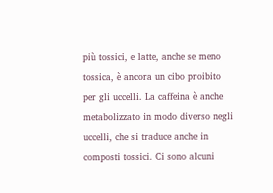più tossici, e latte, anche se meno tossica, è ancora un cibo proibito per gli uccelli. La caffeina è anche metabolizzato in modo diverso negli uccelli, che si traduce anche in composti tossici. Ci sono alcuni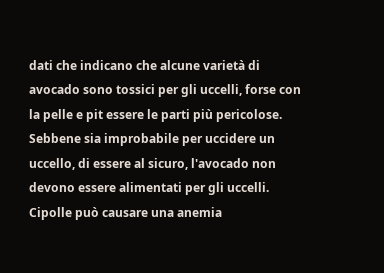dati che indicano che alcune varietà di avocado sono tossici per gli uccelli, forse con la pelle e pit essere le parti più pericolose. Sebbene sia improbabile per uccidere un uccello, di essere al sicuro, l'avocado non devono essere alimentati per gli uccelli. Cipolle può causare una anemia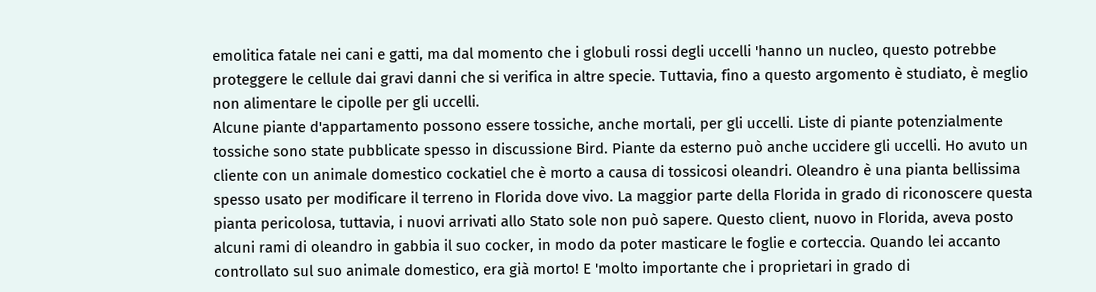emolitica fatale nei cani e gatti, ma dal momento che i globuli rossi degli uccelli 'hanno un nucleo, questo potrebbe proteggere le cellule dai gravi danni che si verifica in altre specie. Tuttavia, fino a questo argomento è studiato, è meglio non alimentare le cipolle per gli uccelli.
Alcune piante d'appartamento possono essere tossiche, anche mortali, per gli uccelli. Liste di piante potenzialmente tossiche sono state pubblicate spesso in discussione Bird. Piante da esterno può anche uccidere gli uccelli. Ho avuto un cliente con un animale domestico cockatiel che è morto a causa di tossicosi oleandri. Oleandro è una pianta bellissima spesso usato per modificare il terreno in Florida dove vivo. La maggior parte della Florida in grado di riconoscere questa pianta pericolosa, tuttavia, i nuovi arrivati allo Stato sole non può sapere. Questo client, nuovo in Florida, aveva posto alcuni rami di oleandro in gabbia il suo cocker, in modo da poter masticare le foglie e corteccia. Quando lei accanto controllato sul suo animale domestico, era già morto! E 'molto importante che i proprietari in grado di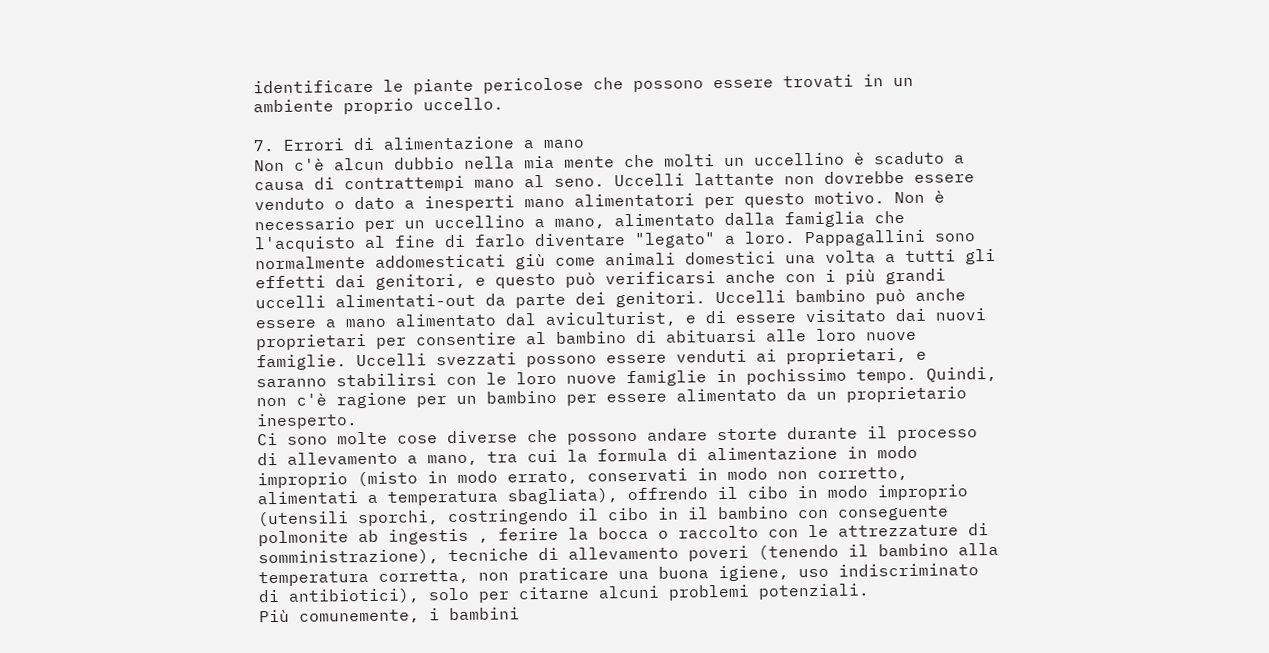identificare le piante pericolose che possono essere trovati in un ambiente proprio uccello.

7. Errori di alimentazione a mano
Non c'è alcun dubbio nella mia mente che molti un uccellino è scaduto a causa di contrattempi mano al seno. Uccelli lattante non dovrebbe essere venduto o dato a inesperti mano alimentatori per questo motivo. Non è necessario per un uccellino a mano, alimentato dalla famiglia che l'acquisto al fine di farlo diventare "legato" a loro. Pappagallini sono normalmente addomesticati giù come animali domestici una volta a tutti gli effetti dai genitori, e questo può verificarsi anche con i più grandi uccelli alimentati-out da parte dei genitori. Uccelli bambino può anche essere a mano alimentato dal aviculturist, e di essere visitato dai nuovi proprietari per consentire al bambino di abituarsi alle loro nuove famiglie. Uccelli svezzati possono essere venduti ai proprietari, e saranno stabilirsi con le loro nuove famiglie in pochissimo tempo. Quindi, non c'è ragione per un bambino per essere alimentato da un proprietario inesperto.
Ci sono molte cose diverse che possono andare storte durante il processo di allevamento a mano, tra cui la formula di alimentazione in modo improprio (misto in modo errato, conservati in modo non corretto, alimentati a temperatura sbagliata), offrendo il cibo in modo improprio (utensili sporchi, costringendo il cibo in il bambino con conseguente polmonite ab ingestis , ferire la bocca o raccolto con le attrezzature di somministrazione), tecniche di allevamento poveri (tenendo il bambino alla temperatura corretta, non praticare una buona igiene, uso indiscriminato di antibiotici), solo per citarne alcuni problemi potenziali.
Più comunemente, i bambini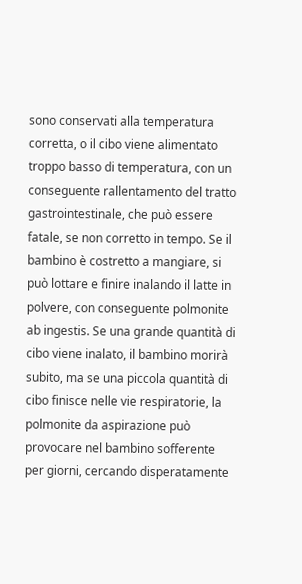sono conservati alla temperatura corretta, o il cibo viene alimentato troppo basso di temperatura, con un conseguente rallentamento del tratto gastrointestinale, che può essere fatale, se non corretto in tempo. Se il bambino è costretto a mangiare, si può lottare e finire inalando il latte in polvere, con conseguente polmonite ab ingestis. Se una grande quantità di cibo viene inalato, il bambino morirà subito, ma se una piccola quantità di cibo finisce nelle vie respiratorie, la polmonite da aspirazione può provocare nel bambino sofferente per giorni, cercando disperatamente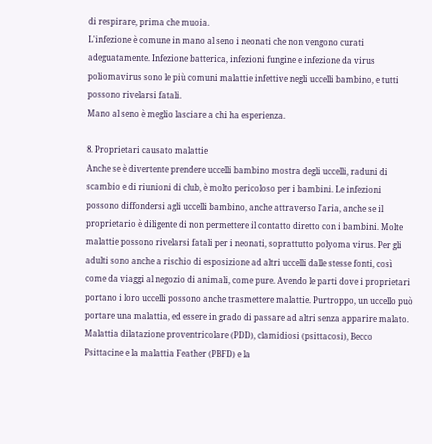di respirare, prima che muoia.
L'infezione è comune in mano al seno i neonati che non vengono curati adeguatamente. Infezione batterica, infezioni fungine e infezione da virus poliomavirus sono le più comuni malattie infettive negli uccelli bambino, e tutti possono rivelarsi fatali.
Mano al seno è meglio lasciare a chi ha esperienza.

8. Proprietari causato malattie
Anche se è divertente prendere uccelli bambino mostra degli uccelli, raduni di scambio e di riunioni di club, è molto pericoloso per i bambini. Le infezioni possono diffondersi agli uccelli bambino, anche attraverso l'aria, anche se il proprietario è diligente di non permettere il contatto diretto con i bambini. Molte malattie possono rivelarsi fatali per i neonati, soprattutto polyoma virus. Per gli adulti sono anche a rischio di esposizione ad altri uccelli dalle stesse fonti, così come da viaggi al negozio di animali, come pure. Avendo le parti dove i proprietari portano i loro uccelli possono anche trasmettere malattie. Purtroppo, un uccello può portare una malattia, ed essere in grado di passare ad altri senza apparire malato. Malattia dilatazione proventricolare (PDD), clamidiosi (psittacosi), Becco Psittacine e la malattia Feather (PBFD) e la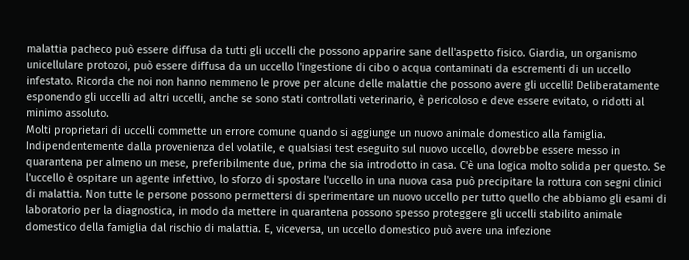malattia pacheco può essere diffusa da tutti gli uccelli che possono apparire sane dell'aspetto fisico. Giardia, un organismo unicellulare protozoi, può essere diffusa da un uccello l'ingestione di cibo o acqua contaminati da escrementi di un uccello infestato. Ricorda che noi non hanno nemmeno le prove per alcune delle malattie che possono avere gli uccelli! Deliberatamente esponendo gli uccelli ad altri uccelli, anche se sono stati controllati veterinario, è pericoloso e deve essere evitato, o ridotti al minimo assoluto.
Molti proprietari di uccelli commette un errore comune quando si aggiunge un nuovo animale domestico alla famiglia. Indipendentemente dalla provenienza del volatile, e qualsiasi test eseguito sul nuovo uccello, dovrebbe essere messo in quarantena per almeno un mese, preferibilmente due, prima che sia introdotto in casa. C'è una logica molto solida per questo. Se l'uccello è ospitare un agente infettivo, lo sforzo di spostare l'uccello in una nuova casa può precipitare la rottura con segni clinici di malattia. Non tutte le persone possono permettersi di sperimentare un nuovo uccello per tutto quello che abbiamo gli esami di laboratorio per la diagnostica, in modo da mettere in quarantena possono spesso proteggere gli uccelli stabilito animale domestico della famiglia dal rischio di malattia. E, viceversa, un uccello domestico può avere una infezione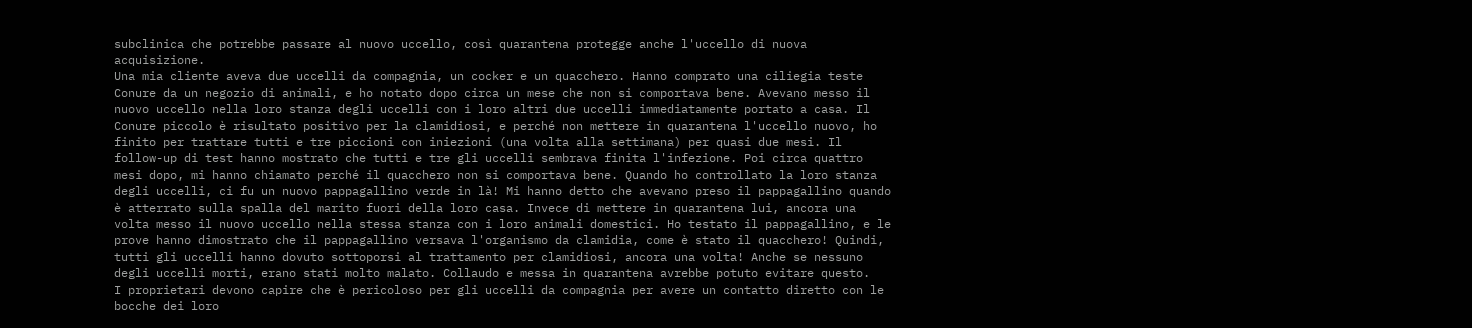subclinica che potrebbe passare al nuovo uccello, così quarantena protegge anche l'uccello di nuova acquisizione.
Una mia cliente aveva due uccelli da compagnia, un cocker e un quacchero. Hanno comprato una ciliegia teste Conure da un negozio di animali, e ho notato dopo circa un mese che non si comportava bene. Avevano messo il nuovo uccello nella loro stanza degli uccelli con i loro altri due uccelli immediatamente portato a casa. Il Conure piccolo è risultato positivo per la clamidiosi, e perché non mettere in quarantena l'uccello nuovo, ho finito per trattare tutti e tre piccioni con iniezioni (una volta alla settimana) per quasi due mesi. Il follow-up di test hanno mostrato che tutti e tre gli uccelli sembrava finita l'infezione. Poi circa quattro mesi dopo, mi hanno chiamato perché il quacchero non si comportava bene. Quando ho controllato la loro stanza degli uccelli, ci fu un nuovo pappagallino verde in là! Mi hanno detto che avevano preso il pappagallino quando è atterrato sulla spalla del marito fuori della loro casa. Invece di mettere in quarantena lui, ancora una volta messo il nuovo uccello nella stessa stanza con i loro animali domestici. Ho testato il pappagallino, e le prove hanno dimostrato che il pappagallino versava l'organismo da clamidia, come è stato il quacchero! Quindi, tutti gli uccelli hanno dovuto sottoporsi al trattamento per clamidiosi, ancora una volta! Anche se nessuno degli uccelli morti, erano stati molto malato. Collaudo e messa in quarantena avrebbe potuto evitare questo.
I proprietari devono capire che è pericoloso per gli uccelli da compagnia per avere un contatto diretto con le bocche dei loro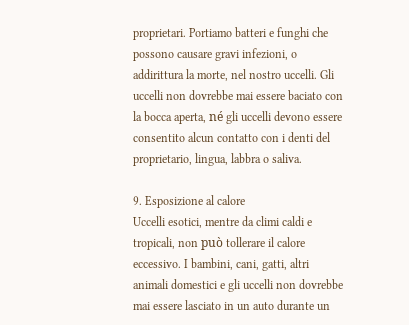proprietari. Portiamo batteri e funghi che possono causare gravi infezioni, o addirittura la morte, nel nostro uccelli. Gli uccelli non dovrebbe mai essere baciato con la bocca aperta, né gli uccelli devono essere consentito alcun contatto con i denti del proprietario, lingua, labbra o saliva.

9. Esposizione al calore
Uccelli esotici, mentre da climi caldi e tropicali, non può tollerare il calore eccessivo. I bambini, cani, gatti, altri animali domestici e gli uccelli non dovrebbe mai essere lasciato in un auto durante un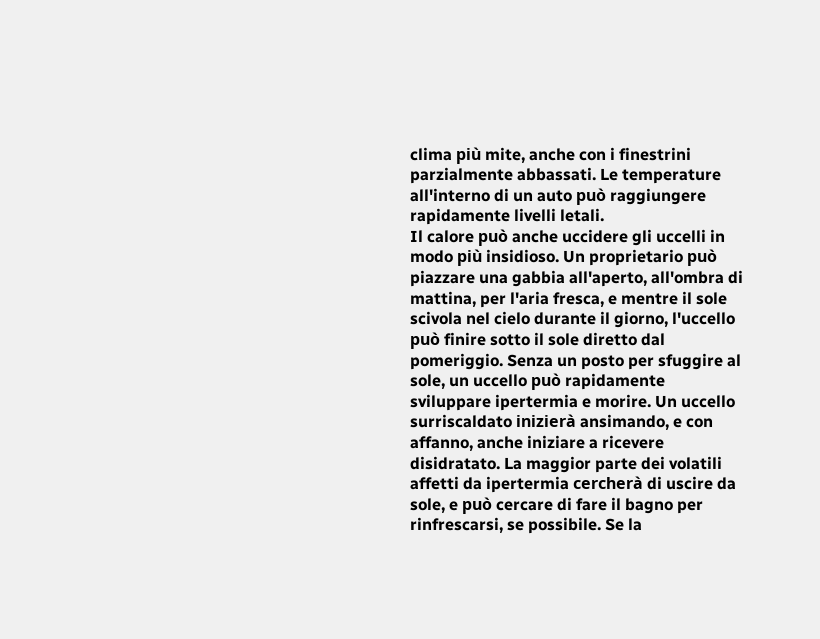clima più mite, anche con i finestrini parzialmente abbassati. Le temperature all'interno di un auto può raggiungere rapidamente livelli letali.
Il calore può anche uccidere gli uccelli in modo più insidioso. Un proprietario può piazzare una gabbia all'aperto, all'ombra di mattina, per l'aria fresca, e mentre il sole scivola nel cielo durante il giorno, l'uccello può finire sotto il sole diretto dal pomeriggio. Senza un posto per sfuggire al sole, un uccello può rapidamente sviluppare ipertermia e morire. Un uccello surriscaldato inizierà ansimando, e con affanno, anche iniziare a ricevere disidratato. La maggior parte dei volatili affetti da ipertermia cercherà di uscire da sole, e può cercare di fare il bagno per rinfrescarsi, se possibile. Se la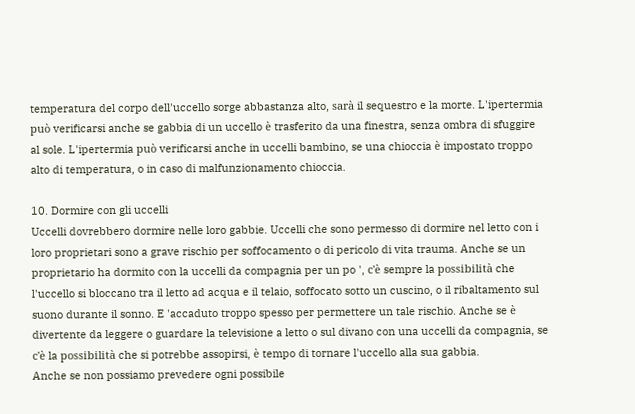temperatura del corpo dell'uccello sorge abbastanza alto, sarà il sequestro e la morte. L'ipertermia può verificarsi anche se gabbia di un uccello è trasferito da una finestra, senza ombra di sfuggire al sole. L'ipertermia può verificarsi anche in uccelli bambino, se una chioccia è impostato troppo alto di temperatura, o in caso di malfunzionamento chioccia.

10. Dormire con gli uccelli
Uccelli dovrebbero dormire nelle loro gabbie. Uccelli che sono permesso di dormire nel letto con i loro proprietari sono a grave rischio per soffocamento o di pericolo di vita trauma. Anche se un proprietario ha dormito con la uccelli da compagnia per un po ', c'è sempre la possibilità che l'uccello si bloccano tra il letto ad acqua e il telaio, soffocato sotto un cuscino, o il ribaltamento sul suono durante il sonno. E 'accaduto troppo spesso per permettere un tale rischio. Anche se è divertente da leggere o guardare la televisione a letto o sul divano con una uccelli da compagnia, se c'è la possibilità che si potrebbe assopirsi, è tempo di tornare l'uccello alla sua gabbia.
Anche se non possiamo prevedere ogni possibile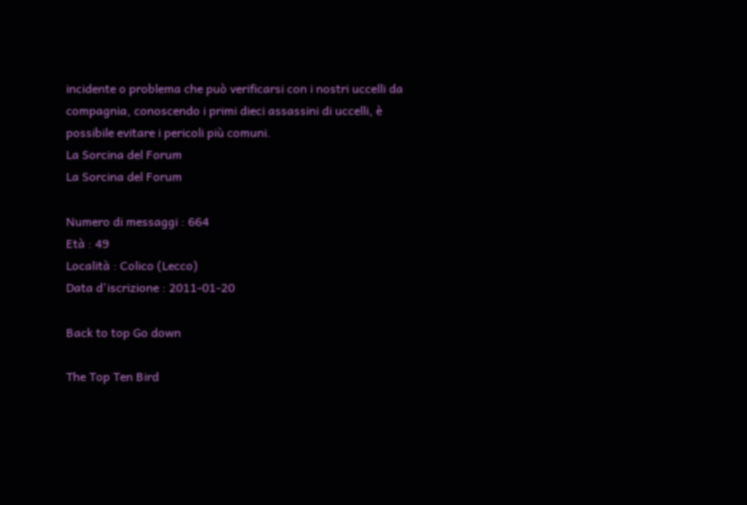incidente o problema che può verificarsi con i nostri uccelli da compagnia, conoscendo i primi dieci assassini di uccelli, è possibile evitare i pericoli più comuni.
La Sorcina del Forum
La Sorcina del Forum

Numero di messaggi : 664
Età : 49
Località : Colico (Lecco)
Data d'iscrizione : 2011-01-20

Back to top Go down

The Top Ten Bird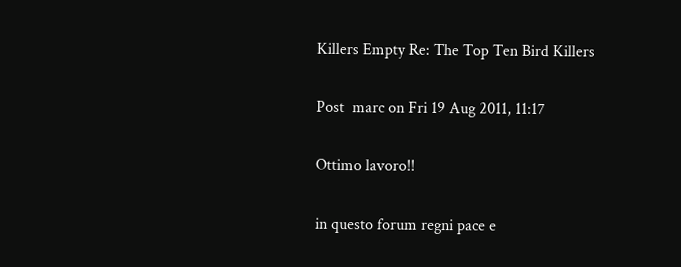Killers Empty Re: The Top Ten Bird Killers

Post  marc on Fri 19 Aug 2011, 11:17

Ottimo lavoro!!

in questo forum regni pace e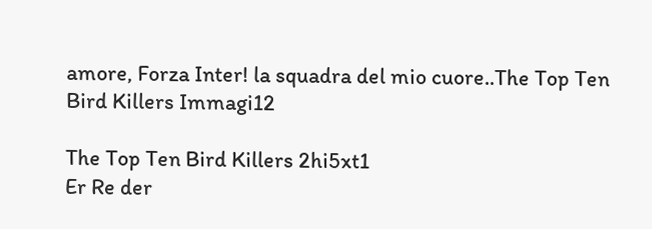amore, Forza Inter! la squadra del mio cuore..The Top Ten Bird Killers Immagi12

The Top Ten Bird Killers 2hi5xt1
Er Re der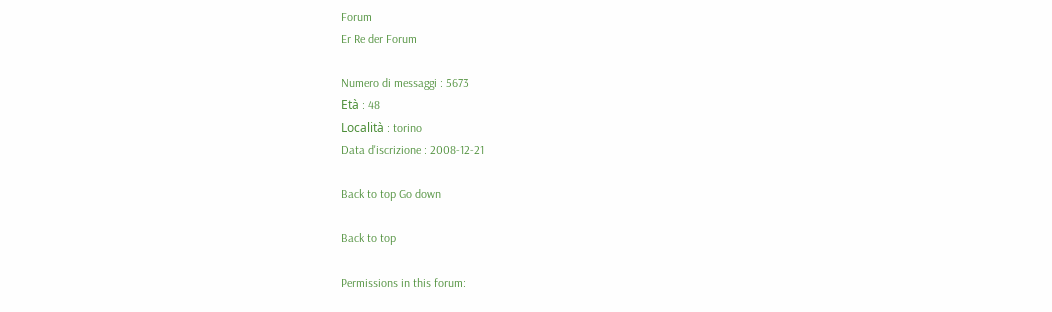Forum
Er Re der Forum

Numero di messaggi : 5673
Età : 48
Località : torino
Data d'iscrizione : 2008-12-21

Back to top Go down

Back to top

Permissions in this forum: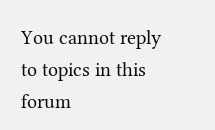You cannot reply to topics in this forum